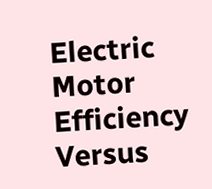Electric Motor Efficiency Versus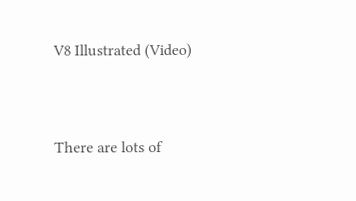V8 Illustrated (Video)


There are lots of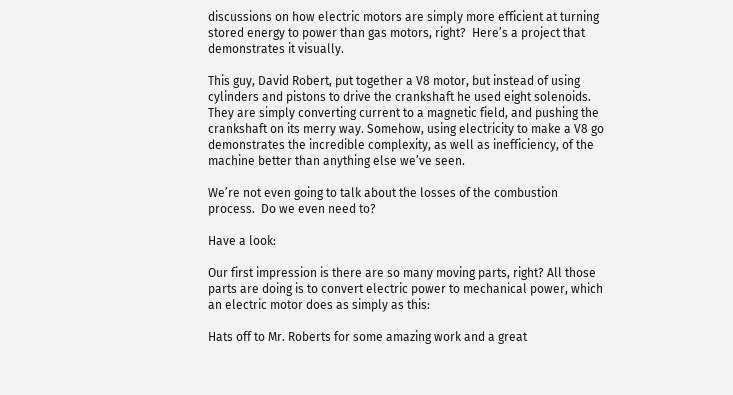discussions on how electric motors are simply more efficient at turning stored energy to power than gas motors, right?  Here’s a project that demonstrates it visually.

This guy, David Robert, put together a V8 motor, but instead of using cylinders and pistons to drive the crankshaft he used eight solenoids.  They are simply converting current to a magnetic field, and pushing the crankshaft on its merry way. Somehow, using electricity to make a V8 go demonstrates the incredible complexity, as well as inefficiency, of the machine better than anything else we’ve seen.

We’re not even going to talk about the losses of the combustion process.  Do we even need to?

Have a look:

Our first impression is there are so many moving parts, right? All those parts are doing is to convert electric power to mechanical power, which an electric motor does as simply as this:

Hats off to Mr. Roberts for some amazing work and a great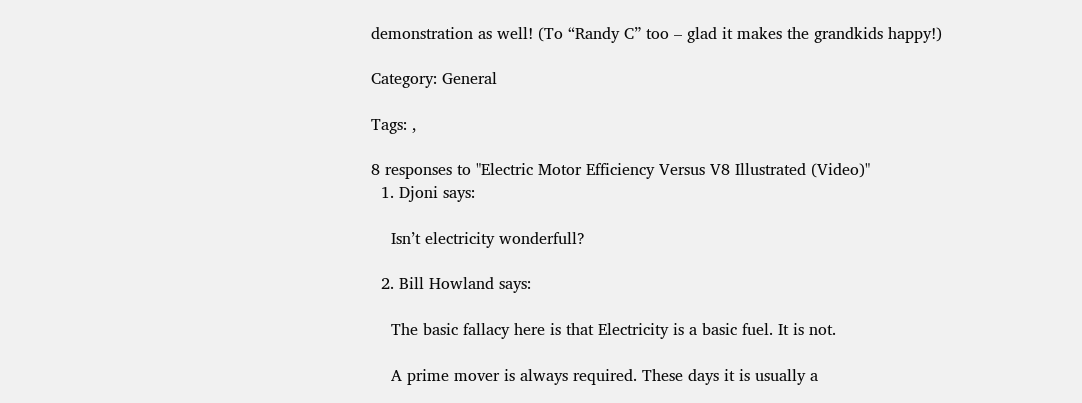demonstration as well! (To “Randy C” too – glad it makes the grandkids happy!)

Category: General

Tags: ,

8 responses to "Electric Motor Efficiency Versus V8 Illustrated (Video)"
  1. Djoni says:

    Isn’t electricity wonderfull?

  2. Bill Howland says:

    The basic fallacy here is that Electricity is a basic fuel. It is not.

    A prime mover is always required. These days it is usually a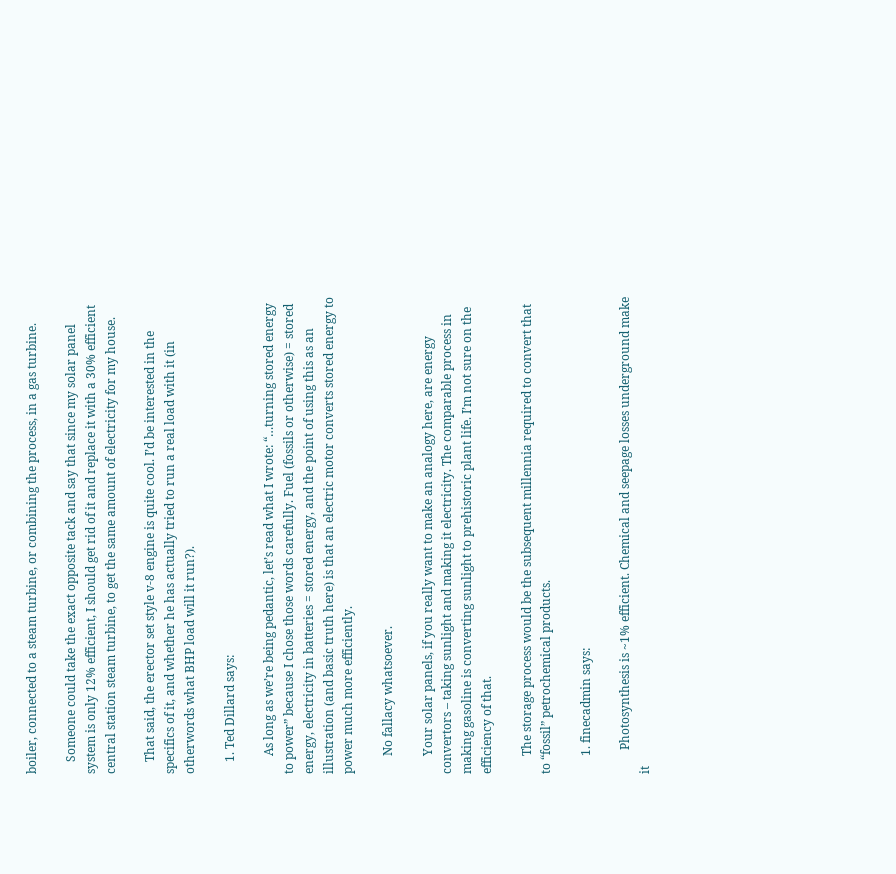boiler, connected to a steam turbine, or combining the process, in a gas turbine.

    Someone could take the exact opposite tack and say that since my solar panel system is only 12% efficient, I should get rid of it and replace it with a 30% efficient central station steam turbine, to get the same amount of electricity for my house.

    That said, the erector set style v-8 engine is quite cool. I’d be interested in the specifics of it, and whether he has actually tried to run a real load with it (in otherwords what BHP load will it run?).

    1. Ted Dillard says:

      As long as we’re being pedantic, let’s read what I wrote: “…turning stored energy to power” because I chose those words carefully. Fuel (fossils or otherwise) = stored energy, electricity in batteries = stored energy, and the point of using this as an illustration (and basic truth here) is that an electric motor converts stored energy to power much more efficiently.

      No fallacy whatsoever.

      Your solar panels, if you really want to make an analogy here, are energy convertors – taking sunlight and making it electricity. The comparable process in making gasoline is converting sunlight to prehistoric plant life. I’m not sure on the efficiency of that.

      The storage process would be the subsequent millennia required to convert that to “fossil” petrochemical products.

      1. finecadmin says:

        Photosynthesis is ~1% efficient. Chemical and seepage losses underground make it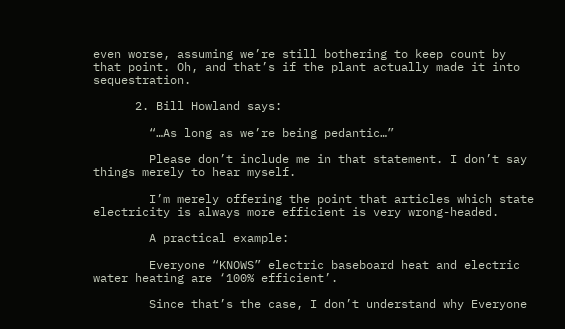even worse, assuming we’re still bothering to keep count by that point. Oh, and that’s if the plant actually made it into sequestration.

      2. Bill Howland says:

        “…As long as we’re being pedantic…”

        Please don’t include me in that statement. I don’t say things merely to hear myself.

        I’m merely offering the point that articles which state electricity is always more efficient is very wrong-headed.

        A practical example:

        Everyone “KNOWS” electric baseboard heat and electric water heating are ‘100% efficient’.

        Since that’s the case, I don’t understand why Everyone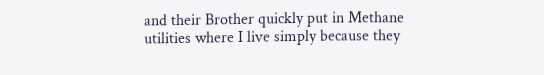and their Brother quickly put in Methane utilities where I live simply because they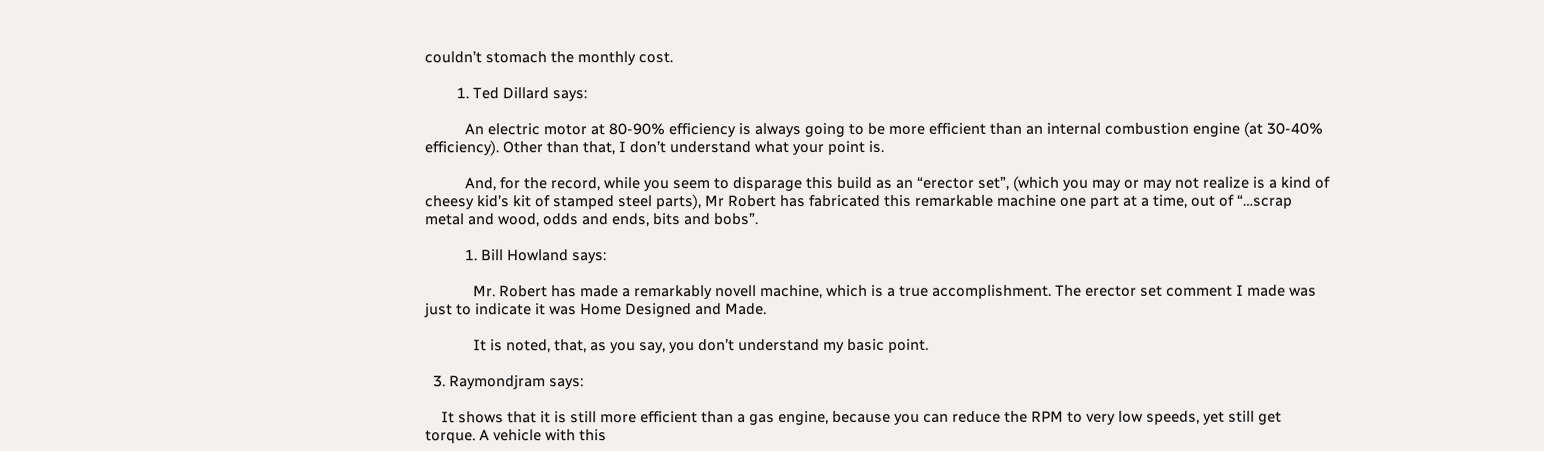couldn’t stomach the monthly cost.

        1. Ted Dillard says:

          An electric motor at 80-90% efficiency is always going to be more efficient than an internal combustion engine (at 30-40% efficiency). Other than that, I don’t understand what your point is.

          And, for the record, while you seem to disparage this build as an “erector set”, (which you may or may not realize is a kind of cheesy kid’s kit of stamped steel parts), Mr Robert has fabricated this remarkable machine one part at a time, out of “…scrap metal and wood, odds and ends, bits and bobs”.

          1. Bill Howland says:

            Mr. Robert has made a remarkably novell machine, which is a true accomplishment. The erector set comment I made was just to indicate it was Home Designed and Made.

            It is noted, that, as you say, you don’t understand my basic point.

  3. Raymondjram says:

    It shows that it is still more efficient than a gas engine, because you can reduce the RPM to very low speeds, yet still get torque. A vehicle with this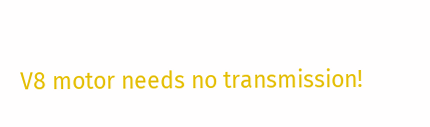V8 motor needs no transmission!